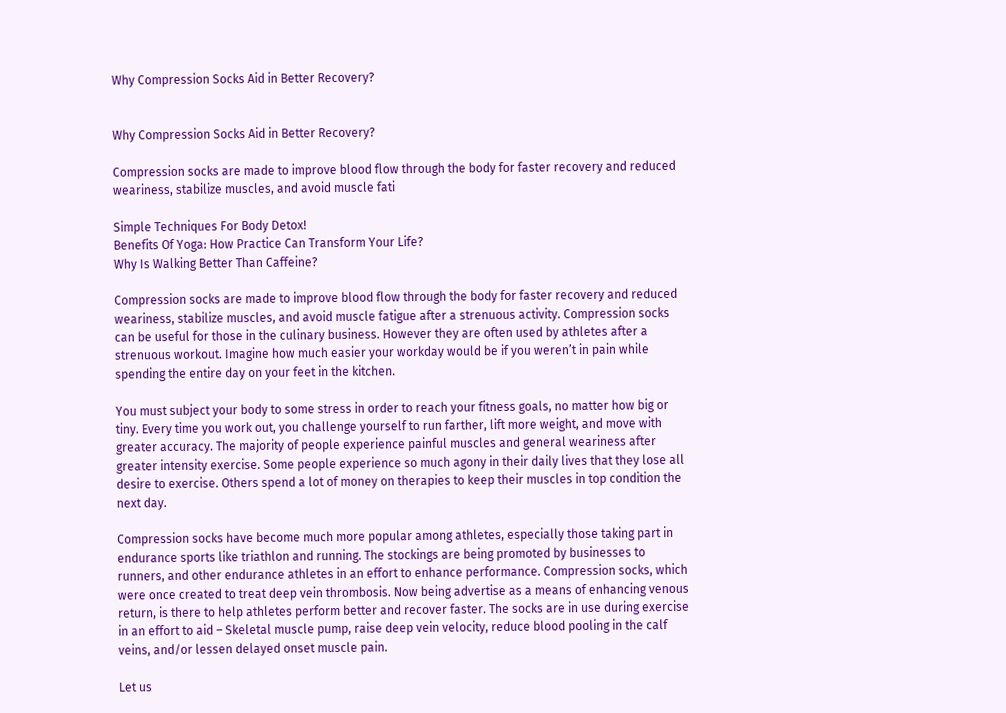Why Compression Socks Aid in Better Recovery?


Why Compression Socks Aid in Better Recovery?

Compression socks are made to improve blood flow through the body for faster recovery and reduced weariness, stabilize muscles, and avoid muscle fati

Simple Techniques For Body Detox!
Benefits Of Yoga: How Practice Can Transform Your Life?
Why Is Walking Better Than Caffeine?

Compression socks are made to improve blood flow through the body for faster recovery and reduced weariness, stabilize muscles, and avoid muscle fatigue after a strenuous activity. Compression socks can be useful for those in the culinary business. However they are often used by athletes after a strenuous workout. Imagine how much easier your workday would be if you weren’t in pain while spending the entire day on your feet in the kitchen.

You must subject your body to some stress in order to reach your fitness goals, no matter how big or tiny. Every time you work out, you challenge yourself to run farther, lift more weight, and move with greater accuracy. The majority of people experience painful muscles and general weariness after greater intensity exercise. Some people experience so much agony in their daily lives that they lose all desire to exercise. Others spend a lot of money on therapies to keep their muscles in top condition the next day.

Compression socks have become much more popular among athletes, especially those taking part in endurance sports like triathlon and running. The stockings are being promoted by businesses to runners, and other endurance athletes in an effort to enhance performance. Compression socks, which were once created to treat deep vein thrombosis. Now being advertise as a means of enhancing venous return, is there to help athletes perform better and recover faster. The socks are in use during exercise in an effort to aid – Skeletal muscle pump, raise deep vein velocity, reduce blood pooling in the calf veins, and/or lessen delayed onset muscle pain.

Let us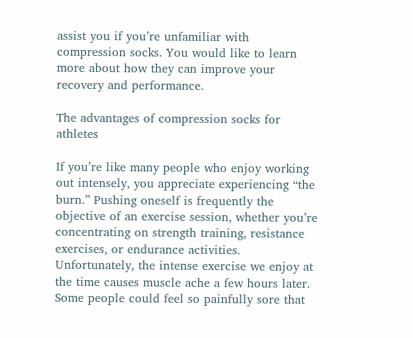assist you if you’re unfamiliar with compression socks. You would like to learn more about how they can improve your recovery and performance.

The advantages of compression socks for athletes

If you’re like many people who enjoy working out intensely, you appreciate experiencing “the burn.” Pushing oneself is frequently the objective of an exercise session, whether you’re concentrating on strength training, resistance exercises, or endurance activities. Unfortunately, the intense exercise we enjoy at the time causes muscle ache a few hours later. Some people could feel so painfully sore that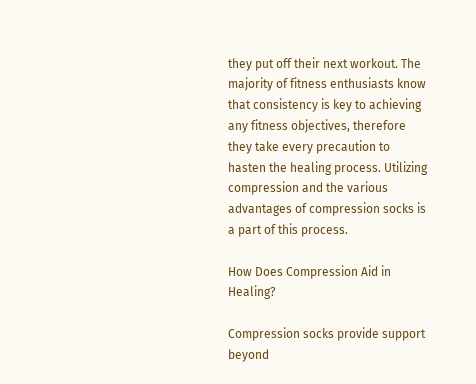they put off their next workout. The majority of fitness enthusiasts know that consistency is key to achieving any fitness objectives, therefore they take every precaution to hasten the healing process. Utilizing compression and the various advantages of compression socks is a part of this process.

How Does Compression Aid in Healing?

Compression socks provide support beyond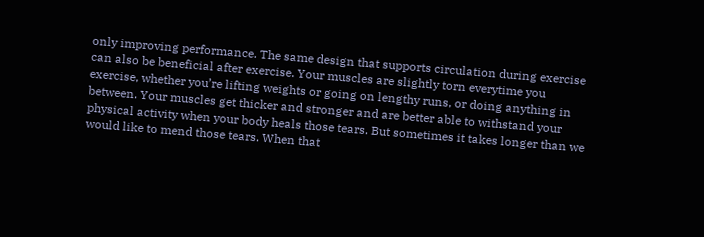only improving performance. The same design that supports circulation during exercise can also be beneficial after exercise. Your muscles are slightly torn everytime you exercise, whether you’re lifting weights or going on lengthy runs, or doing anything in between. Your muscles get thicker and stronger and are better able to withstand your physical activity when your body heals those tears. But sometimes it takes longer than we would like to mend those tears. When that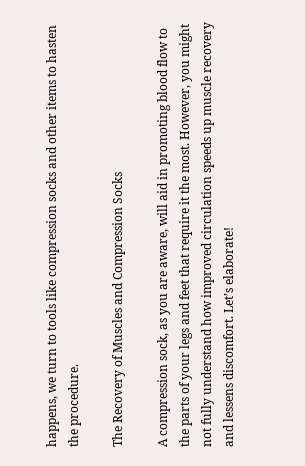happens, we turn to tools like compression socks and other items to hasten the procedure.

The Recovery of Muscles and Compression Socks

A compression sock, as you are aware, will aid in promoting blood flow to the parts of your legs and feet that require it the most. However, you might not fully understand how improved circulation speeds up muscle recovery and lessens discomfort. Let’s elaborate!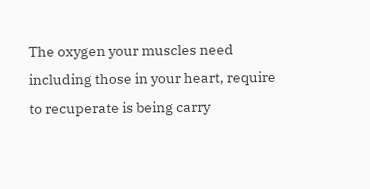The oxygen your muscles need including those in your heart, require to recuperate is being carry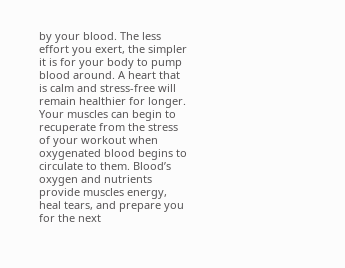by your blood. The less effort you exert, the simpler it is for your body to pump blood around. A heart that is calm and stress-free will remain healthier for longer. Your muscles can begin to recuperate from the stress of your workout when oxygenated blood begins to circulate to them. Blood’s oxygen and nutrients provide muscles energy, heal tears, and prepare you for the next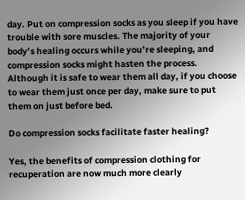day. Put on compression socks as you sleep if you have trouble with sore muscles. The majority of your body’s healing occurs while you’re sleeping, and compression socks might hasten the process. Although it is safe to wear them all day, if you choose to wear them just once per day, make sure to put them on just before bed.

Do compression socks facilitate faster healing?

Yes, the benefits of compression clothing for recuperation are now much more clearly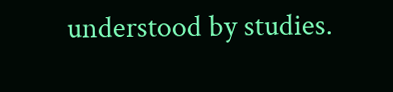understood by studies.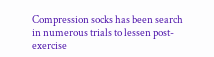Compression socks has been search in numerous trials to lessen post-exercise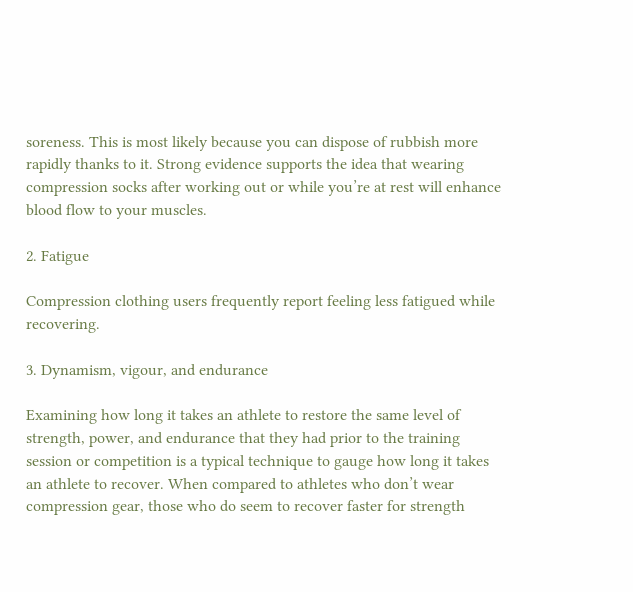soreness. This is most likely because you can dispose of rubbish more rapidly thanks to it. Strong evidence supports the idea that wearing compression socks after working out or while you’re at rest will enhance blood flow to your muscles.

2. Fatigue

Compression clothing users frequently report feeling less fatigued while recovering.

3. Dynamism, vigour, and endurance

Examining how long it takes an athlete to restore the same level of strength, power, and endurance that they had prior to the training session or competition is a typical technique to gauge how long it takes an athlete to recover. When compared to athletes who don’t wear compression gear, those who do seem to recover faster for strength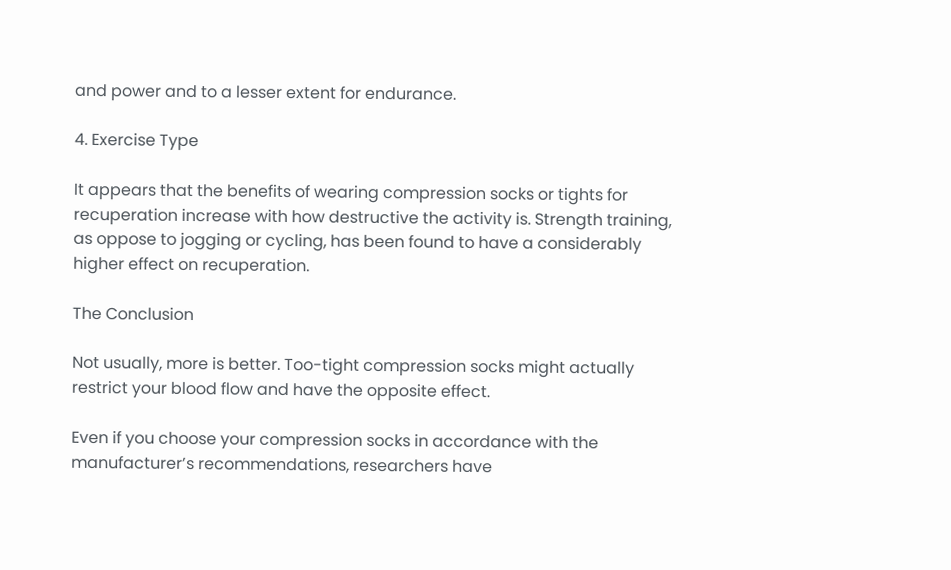and power and to a lesser extent for endurance.

4. Exercise Type

It appears that the benefits of wearing compression socks or tights for recuperation increase with how destructive the activity is. Strength training, as oppose to jogging or cycling, has been found to have a considerably higher effect on recuperation.

The Conclusion

Not usually, more is better. Too-tight compression socks might actually restrict your blood flow and have the opposite effect.

Even if you choose your compression socks in accordance with the manufacturer’s recommendations, researchers have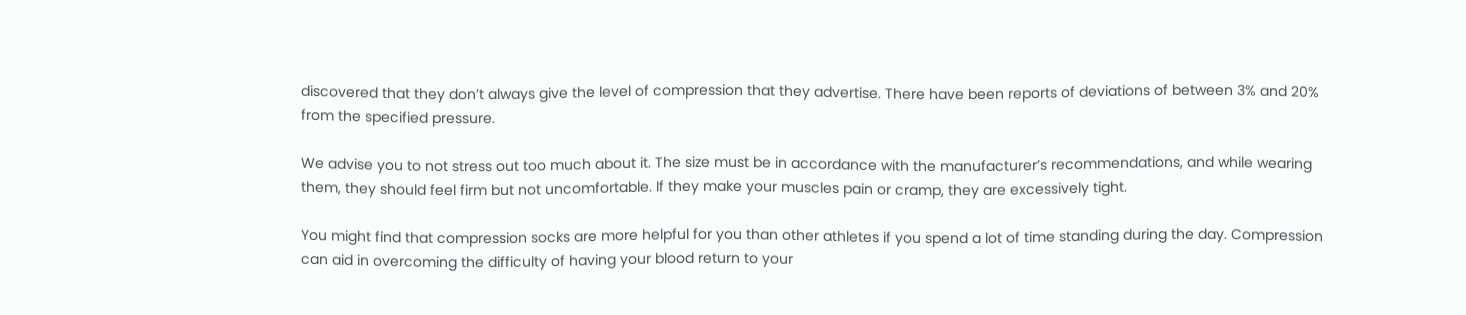discovered that they don’t always give the level of compression that they advertise. There have been reports of deviations of between 3% and 20% from the specified pressure.

We advise you to not stress out too much about it. The size must be in accordance with the manufacturer’s recommendations, and while wearing them, they should feel firm but not uncomfortable. If they make your muscles pain or cramp, they are excessively tight.

You might find that compression socks are more helpful for you than other athletes if you spend a lot of time standing during the day. Compression can aid in overcoming the difficulty of having your blood return to your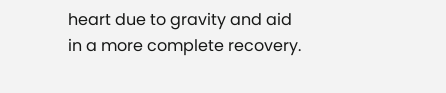heart due to gravity and aid in a more complete recovery.